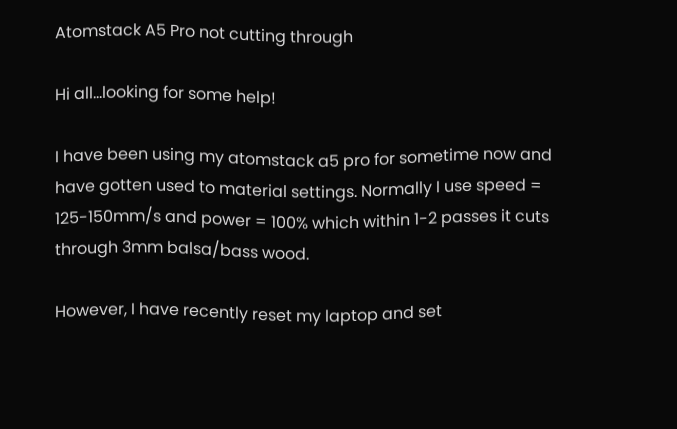Atomstack A5 Pro not cutting through

Hi all…looking for some help!

I have been using my atomstack a5 pro for sometime now and have gotten used to material settings. Normally I use speed = 125-150mm/s and power = 100% which within 1-2 passes it cuts through 3mm balsa/bass wood.

However, I have recently reset my laptop and set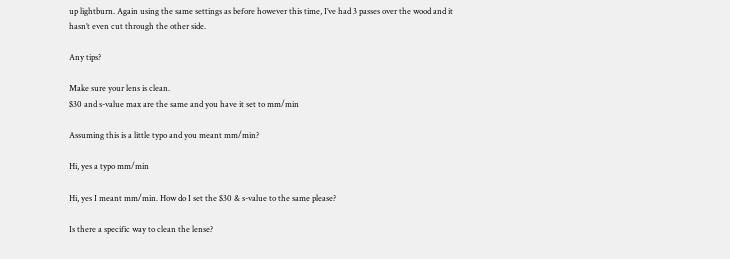up lightburn. Again using the same settings as before however this time, I’ve had 3 passes over the wood and it hasn’t even cut through the other side.

Any tips?

Make sure your lens is clean.
$30 and s-value max are the same and you have it set to mm/min

Assuming this is a little typo and you meant mm/min?

Hi, yes a typo mm/min

Hi, yes I meant mm/min. How do I set the $30 & s-value to the same please?

Is there a specific way to clean the lense?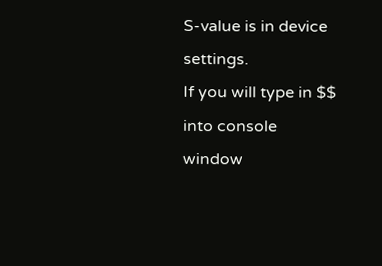S-value is in device settings.
If you will type in $$ into console window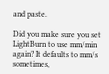and paste.

Did you make sure you set LightBurn to use mm/min again? It defaults to mm/s sometimes,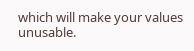which will make your values unusable.